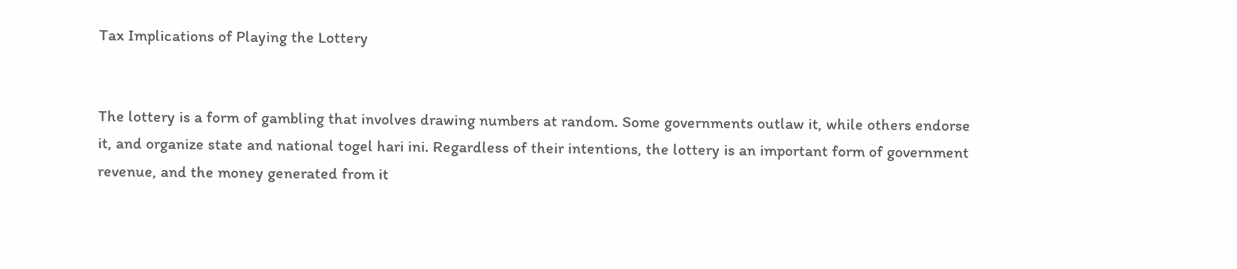Tax Implications of Playing the Lottery


The lottery is a form of gambling that involves drawing numbers at random. Some governments outlaw it, while others endorse it, and organize state and national togel hari ini. Regardless of their intentions, the lottery is an important form of government revenue, and the money generated from it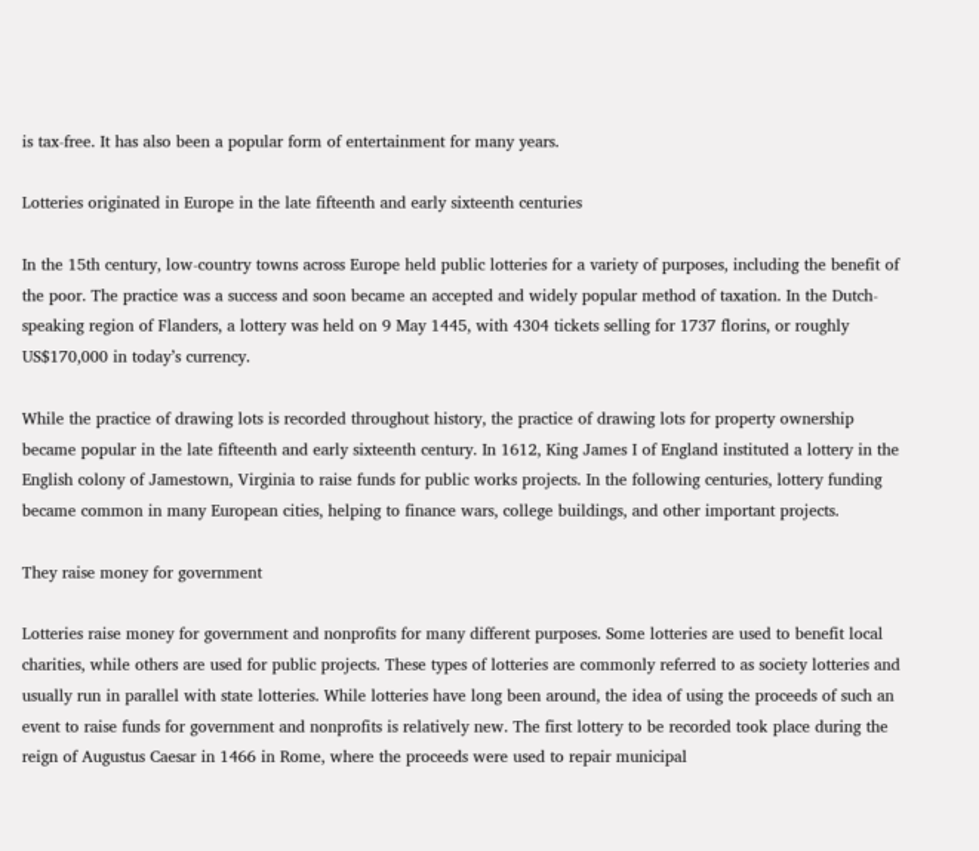is tax-free. It has also been a popular form of entertainment for many years.

Lotteries originated in Europe in the late fifteenth and early sixteenth centuries

In the 15th century, low-country towns across Europe held public lotteries for a variety of purposes, including the benefit of the poor. The practice was a success and soon became an accepted and widely popular method of taxation. In the Dutch-speaking region of Flanders, a lottery was held on 9 May 1445, with 4304 tickets selling for 1737 florins, or roughly US$170,000 in today’s currency.

While the practice of drawing lots is recorded throughout history, the practice of drawing lots for property ownership became popular in the late fifteenth and early sixteenth century. In 1612, King James I of England instituted a lottery in the English colony of Jamestown, Virginia to raise funds for public works projects. In the following centuries, lottery funding became common in many European cities, helping to finance wars, college buildings, and other important projects.

They raise money for government

Lotteries raise money for government and nonprofits for many different purposes. Some lotteries are used to benefit local charities, while others are used for public projects. These types of lotteries are commonly referred to as society lotteries and usually run in parallel with state lotteries. While lotteries have long been around, the idea of using the proceeds of such an event to raise funds for government and nonprofits is relatively new. The first lottery to be recorded took place during the reign of Augustus Caesar in 1466 in Rome, where the proceeds were used to repair municipal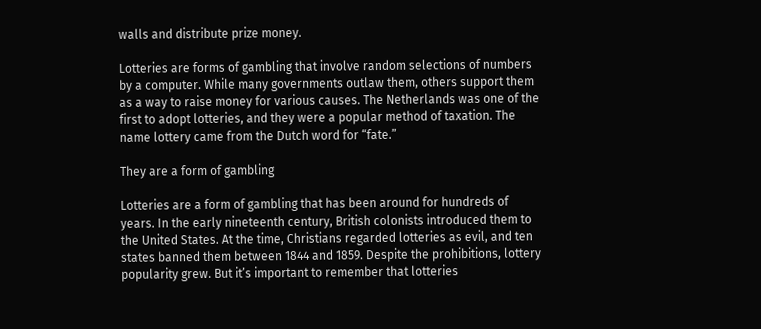walls and distribute prize money.

Lotteries are forms of gambling that involve random selections of numbers by a computer. While many governments outlaw them, others support them as a way to raise money for various causes. The Netherlands was one of the first to adopt lotteries, and they were a popular method of taxation. The name lottery came from the Dutch word for “fate.”

They are a form of gambling

Lotteries are a form of gambling that has been around for hundreds of years. In the early nineteenth century, British colonists introduced them to the United States. At the time, Christians regarded lotteries as evil, and ten states banned them between 1844 and 1859. Despite the prohibitions, lottery popularity grew. But it’s important to remember that lotteries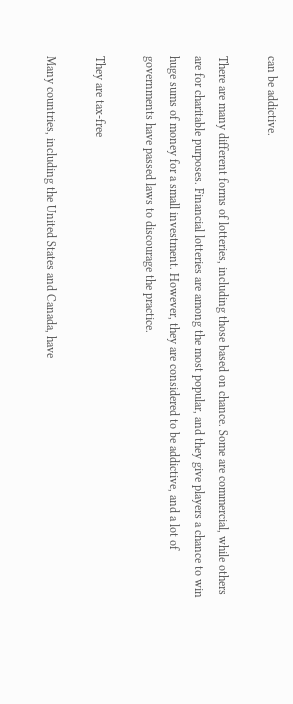can be addictive.

There are many different forms of lotteries, including those based on chance. Some are commercial, while others are for charitable purposes. Financial lotteries are among the most popular, and they give players a chance to win huge sums of money for a small investment. However, they are considered to be addictive, and a lot of governments have passed laws to discourage the practice.

They are tax-free

Many countries, including the United States and Canada, have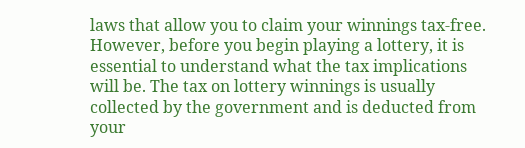laws that allow you to claim your winnings tax-free. However, before you begin playing a lottery, it is essential to understand what the tax implications will be. The tax on lottery winnings is usually collected by the government and is deducted from your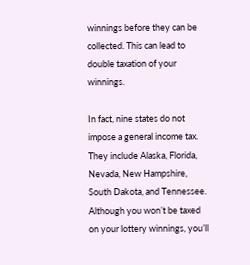winnings before they can be collected. This can lead to double taxation of your winnings.

In fact, nine states do not impose a general income tax. They include Alaska, Florida, Nevada, New Hampshire, South Dakota, and Tennessee. Although you won’t be taxed on your lottery winnings, you’ll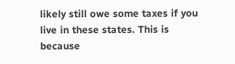likely still owe some taxes if you live in these states. This is because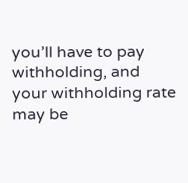you’ll have to pay withholding, and your withholding rate may be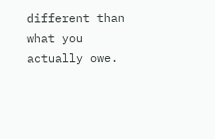different than what you actually owe.